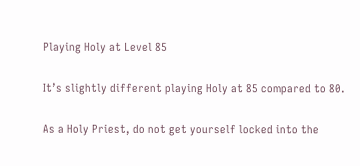Playing Holy at Level 85

It’s slightly different playing Holy at 85 compared to 80.

As a Holy Priest, do not get yourself locked into the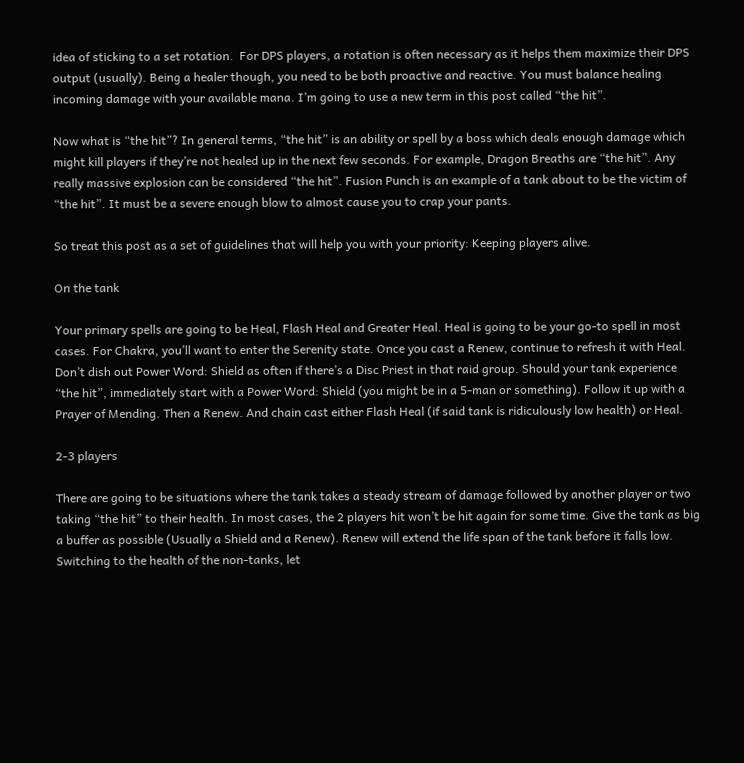idea of sticking to a set rotation.  For DPS players, a rotation is often necessary as it helps them maximize their DPS output (usually). Being a healer though, you need to be both proactive and reactive. You must balance healing incoming damage with your available mana. I’m going to use a new term in this post called “the hit”.

Now what is “the hit”? In general terms, “the hit” is an ability or spell by a boss which deals enough damage which might kill players if they’re not healed up in the next few seconds. For example, Dragon Breaths are “the hit”. Any really massive explosion can be considered “the hit”. Fusion Punch is an example of a tank about to be the victim of “the hit”. It must be a severe enough blow to almost cause you to crap your pants.

So treat this post as a set of guidelines that will help you with your priority: Keeping players alive.

On the tank

Your primary spells are going to be Heal, Flash Heal and Greater Heal. Heal is going to be your go-to spell in most cases. For Chakra, you’ll want to enter the Serenity state. Once you cast a Renew, continue to refresh it with Heal. Don’t dish out Power Word: Shield as often if there’s a Disc Priest in that raid group. Should your tank experience “the hit”, immediately start with a Power Word: Shield (you might be in a 5-man or something). Follow it up with a Prayer of Mending. Then a Renew. And chain cast either Flash Heal (if said tank is ridiculously low health) or Heal.

2-3 players

There are going to be situations where the tank takes a steady stream of damage followed by another player or two taking “the hit” to their health. In most cases, the 2 players hit won’t be hit again for some time. Give the tank as big a buffer as possible (Usually a Shield and a Renew). Renew will extend the life span of the tank before it falls low. Switching to the health of the non-tanks, let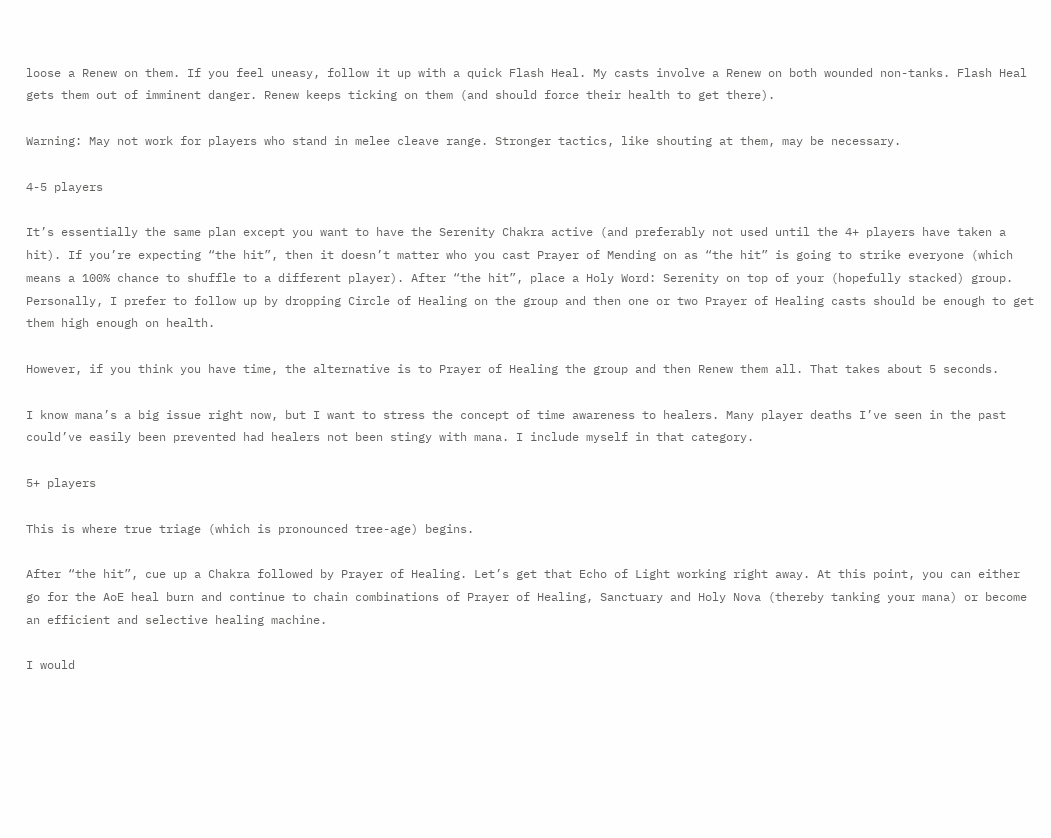loose a Renew on them. If you feel uneasy, follow it up with a quick Flash Heal. My casts involve a Renew on both wounded non-tanks. Flash Heal gets them out of imminent danger. Renew keeps ticking on them (and should force their health to get there).

Warning: May not work for players who stand in melee cleave range. Stronger tactics, like shouting at them, may be necessary.

4-5 players

It’s essentially the same plan except you want to have the Serenity Chakra active (and preferably not used until the 4+ players have taken a hit). If you’re expecting “the hit”, then it doesn’t matter who you cast Prayer of Mending on as “the hit” is going to strike everyone (which means a 100% chance to shuffle to a different player). After “the hit”, place a Holy Word: Serenity on top of your (hopefully stacked) group. Personally, I prefer to follow up by dropping Circle of Healing on the group and then one or two Prayer of Healing casts should be enough to get them high enough on health.

However, if you think you have time, the alternative is to Prayer of Healing the group and then Renew them all. That takes about 5 seconds.

I know mana’s a big issue right now, but I want to stress the concept of time awareness to healers. Many player deaths I’ve seen in the past could’ve easily been prevented had healers not been stingy with mana. I include myself in that category.

5+ players

This is where true triage (which is pronounced tree-age) begins.

After “the hit”, cue up a Chakra followed by Prayer of Healing. Let’s get that Echo of Light working right away. At this point, you can either go for the AoE heal burn and continue to chain combinations of Prayer of Healing, Sanctuary and Holy Nova (thereby tanking your mana) or become an efficient and selective healing machine.

I would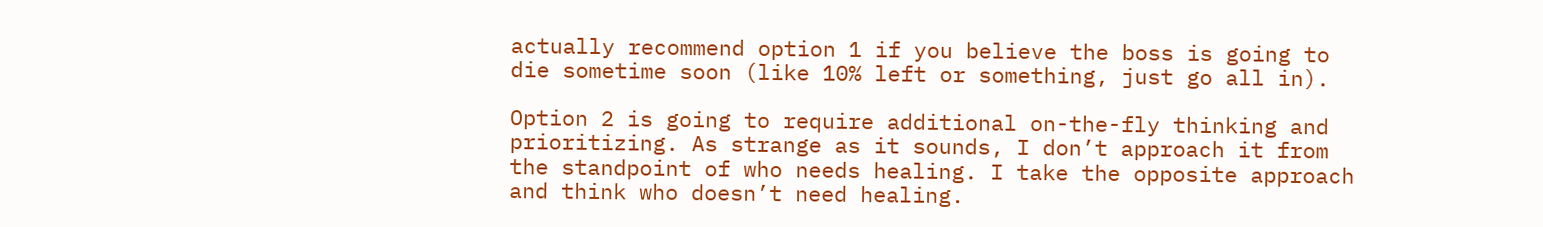actually recommend option 1 if you believe the boss is going to die sometime soon (like 10% left or something, just go all in).

Option 2 is going to require additional on-the-fly thinking and prioritizing. As strange as it sounds, I don’t approach it from the standpoint of who needs healing. I take the opposite approach and think who doesn’t need healing.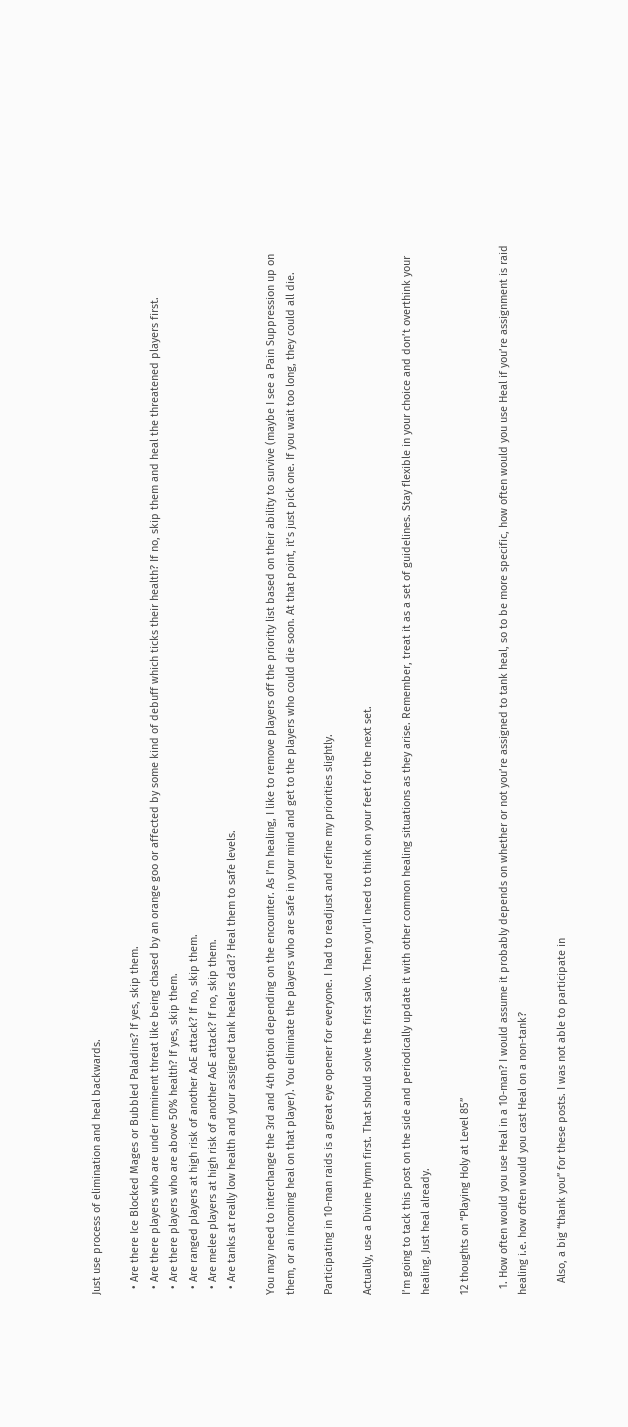Just use process of elimination and heal backwards.

  • Are there Ice Blocked Mages or Bubbled Paladins? If yes, skip them.
  • Are there players who are under imminent threat like being chased by an orange goo or affected by some kind of debuff which ticks their health? If no, skip them and heal the threatened players first.
  • Are there players who are above 50% health? If yes, skip them.
  • Are ranged players at high risk of another AoE attack? If no, skip them.
  • Are melee players at high risk of another AoE attack? If no, skip them.
  • Are tanks at really low health and your assigned tank healers dad? Heal them to safe levels.

You may need to interchange the 3rd and 4th option depending on the encounter. As I’m healing, I like to remove players off the priority list based on their ability to survive (maybe I see a Pain Suppression up on them, or an incoming heal on that player). You eliminate the players who are safe in your mind and get to the players who could die soon. At that point, it’s just pick one. If you wait too long, they could all die.

Participating in 10-man raids is a great eye opener for everyone. I had to readjust and refine my priorities slightly.

Actually, use a Divine Hymn first. That should solve the first salvo. Then you’ll need to think on your feet for the next set.

I’m going to tack this post on the side and periodically update it with other common healing situations as they arise. Remember, treat it as a set of guidelines. Stay flexible in your choice and don’t overthink your healing. Just heal already.

12 thoughts on “Playing Holy at Level 85”

  1. How often would you use Heal in a 10-man? I would assume it probably depends on whether or not you’re assigned to tank heal, so to be more specific, how often would you use Heal if you’re assignment is raid healing i.e. how often would you cast Heal on a non-tank?

    Also, a big “thank you” for these posts. I was not able to participate in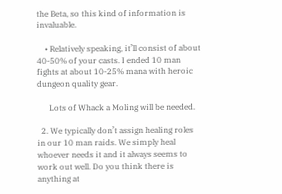the Beta, so this kind of information is invaluable.

    • Relatively speaking, it’ll consist of about 40-50% of your casts. I ended 10 man fights at about 10-25% mana with heroic dungeon quality gear.

      Lots of Whack a Moling will be needed.

  2. We typically don’t assign healing roles in our 10 man raids. We simply heal whoever needs it and it always seems to work out well. Do you think there is anything at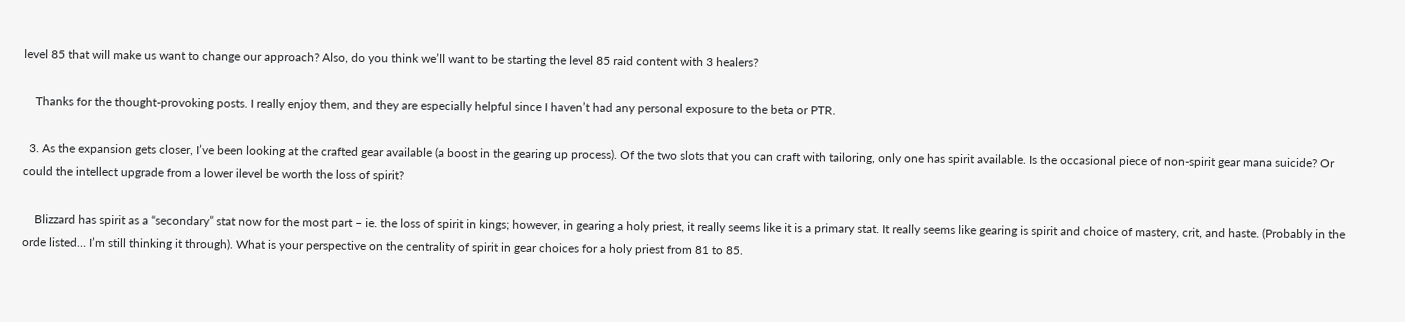level 85 that will make us want to change our approach? Also, do you think we’ll want to be starting the level 85 raid content with 3 healers?

    Thanks for the thought-provoking posts. I really enjoy them, and they are especially helpful since I haven’t had any personal exposure to the beta or PTR.

  3. As the expansion gets closer, I’ve been looking at the crafted gear available (a boost in the gearing up process). Of the two slots that you can craft with tailoring, only one has spirit available. Is the occasional piece of non-spirit gear mana suicide? Or could the intellect upgrade from a lower ilevel be worth the loss of spirit?

    Blizzard has spirit as a “secondary” stat now for the most part – ie. the loss of spirit in kings; however, in gearing a holy priest, it really seems like it is a primary stat. It really seems like gearing is spirit and choice of mastery, crit, and haste. (Probably in the orde listed… I’m still thinking it through). What is your perspective on the centrality of spirit in gear choices for a holy priest from 81 to 85.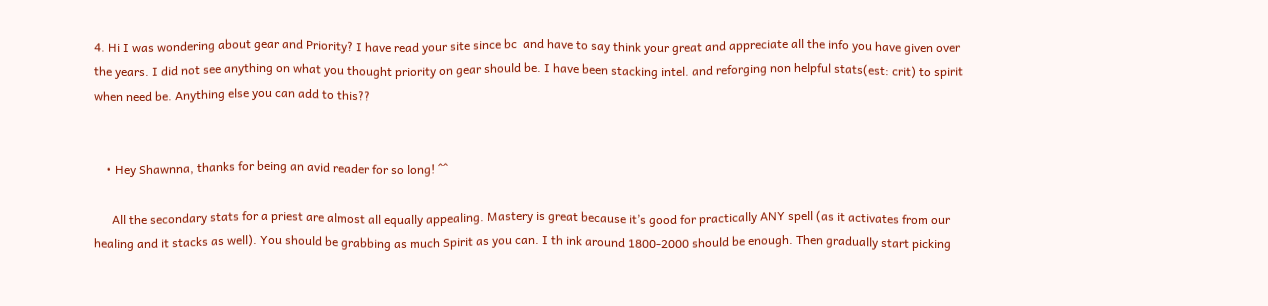4. Hi I was wondering about gear and Priority? I have read your site since bc  and have to say think your great and appreciate all the info you have given over the years. I did not see anything on what you thought priority on gear should be. I have been stacking intel. and reforging non helpful stats(est: crit) to spirit when need be. Anything else you can add to this??


    • Hey Shawnna, thanks for being an avid reader for so long! ^^

      All the secondary stats for a priest are almost all equally appealing. Mastery is great because it’s good for practically ANY spell (as it activates from our healing and it stacks as well). You should be grabbing as much Spirit as you can. I th ink around 1800-2000 should be enough. Then gradually start picking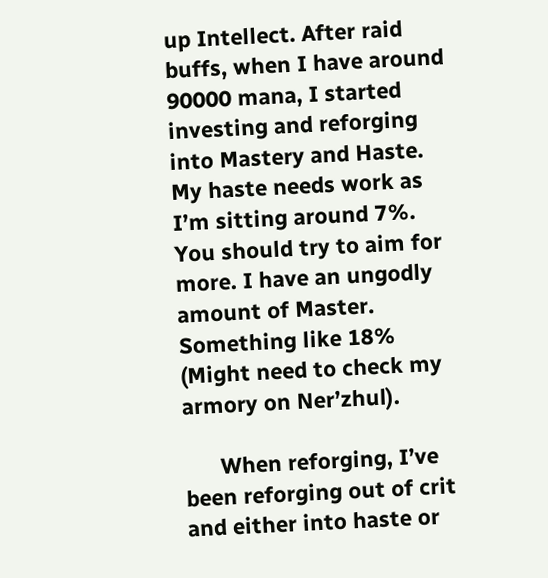up Intellect. After raid buffs, when I have around 90000 mana, I started investing and reforging into Mastery and Haste. My haste needs work as I’m sitting around 7%. You should try to aim for more. I have an ungodly amount of Master. Something like 18% (Might need to check my armory on Ner’zhul).

      When reforging, I’ve been reforging out of crit and either into haste or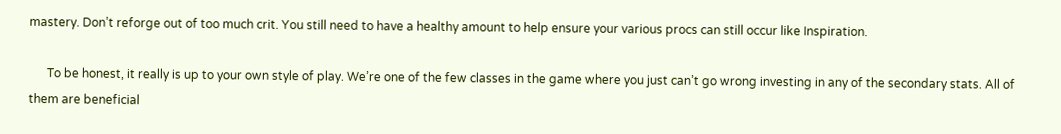mastery. Don’t reforge out of too much crit. You still need to have a healthy amount to help ensure your various procs can still occur like Inspiration.

      To be honest, it really is up to your own style of play. We’re one of the few classes in the game where you just can’t go wrong investing in any of the secondary stats. All of them are beneficial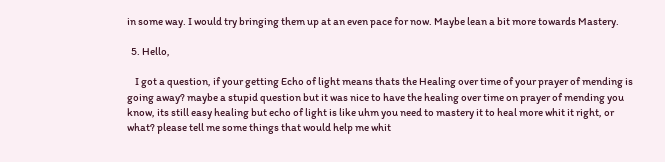in some way. I would try bringing them up at an even pace for now. Maybe lean a bit more towards Mastery.

  5. Hello,

    I got a question, if your getting Echo of light means thats the Healing over time of your prayer of mending is going away? maybe a stupid question but it was nice to have the healing over time on prayer of mending you know, its still easy healing but echo of light is like uhm you need to mastery it to heal more whit it right, or what? please tell me some things that would help me whit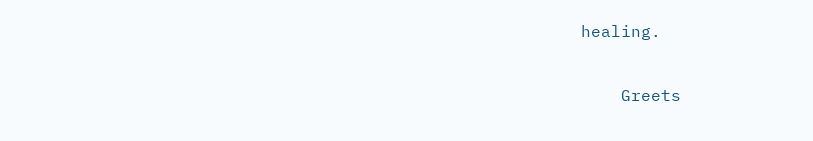healing.

    Greets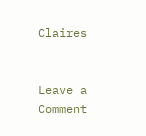Claires


Leave a Comment